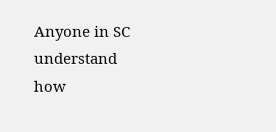Anyone in SC understand how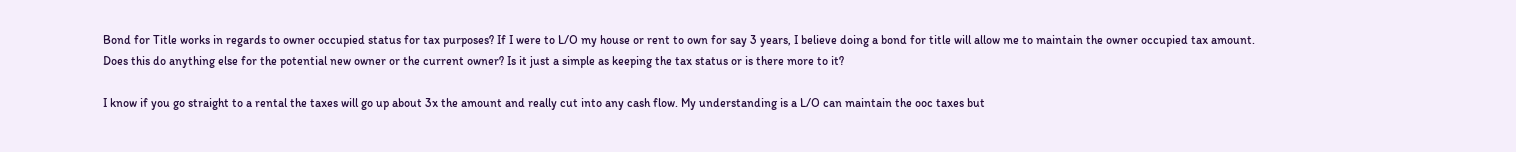Bond for Title works in regards to owner occupied status for tax purposes? If I were to L/O my house or rent to own for say 3 years, I believe doing a bond for title will allow me to maintain the owner occupied tax amount. Does this do anything else for the potential new owner or the current owner? Is it just a simple as keeping the tax status or is there more to it?

I know if you go straight to a rental the taxes will go up about 3x the amount and really cut into any cash flow. My understanding is a L/O can maintain the ooc taxes but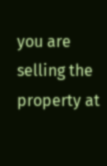you are selling the property at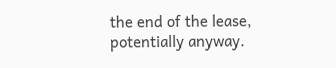the end of the lease, potentially anyway.